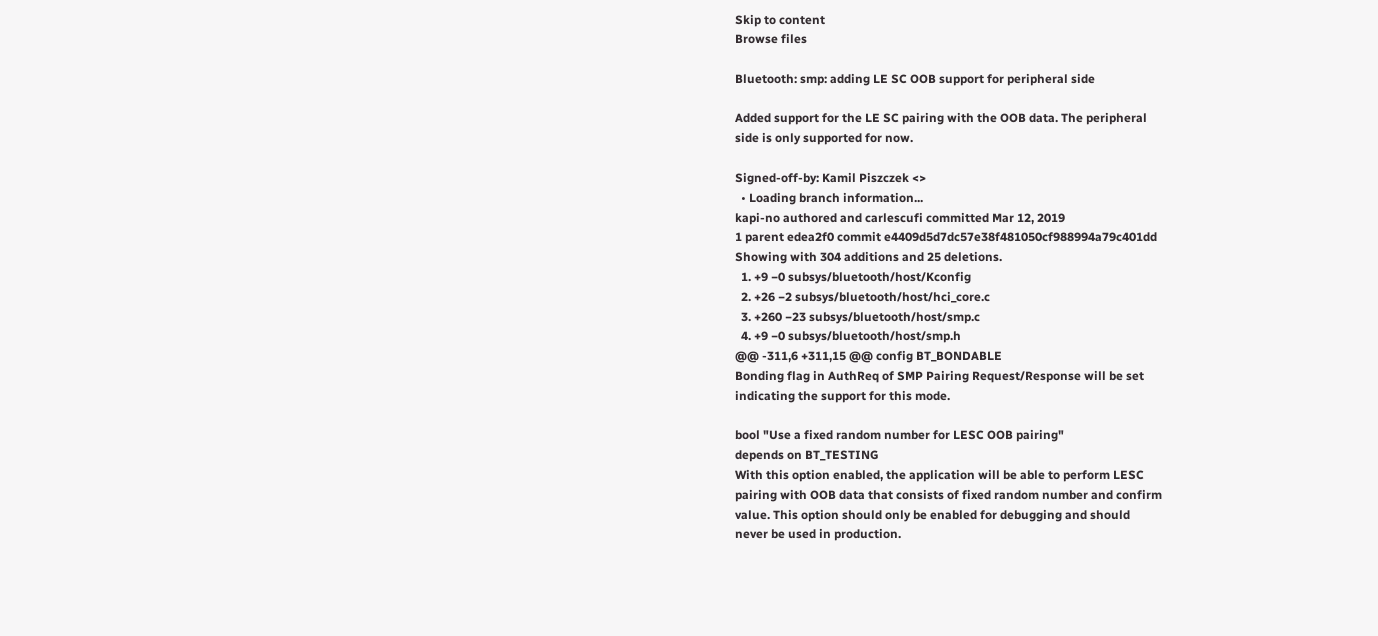Skip to content
Browse files

Bluetooth: smp: adding LE SC OOB support for peripheral side

Added support for the LE SC pairing with the OOB data. The peripheral
side is only supported for now.

Signed-off-by: Kamil Piszczek <>
  • Loading branch information...
kapi-no authored and carlescufi committed Mar 12, 2019
1 parent edea2f0 commit e4409d5d7dc57e38f481050cf988994a79c401dd
Showing with 304 additions and 25 deletions.
  1. +9 −0 subsys/bluetooth/host/Kconfig
  2. +26 −2 subsys/bluetooth/host/hci_core.c
  3. +260 −23 subsys/bluetooth/host/smp.c
  4. +9 −0 subsys/bluetooth/host/smp.h
@@ -311,6 +311,15 @@ config BT_BONDABLE
Bonding flag in AuthReq of SMP Pairing Request/Response will be set
indicating the support for this mode.

bool "Use a fixed random number for LESC OOB pairing"
depends on BT_TESTING
With this option enabled, the application will be able to perform LESC
pairing with OOB data that consists of fixed random number and confirm
value. This option should only be enabled for debugging and should
never be used in production.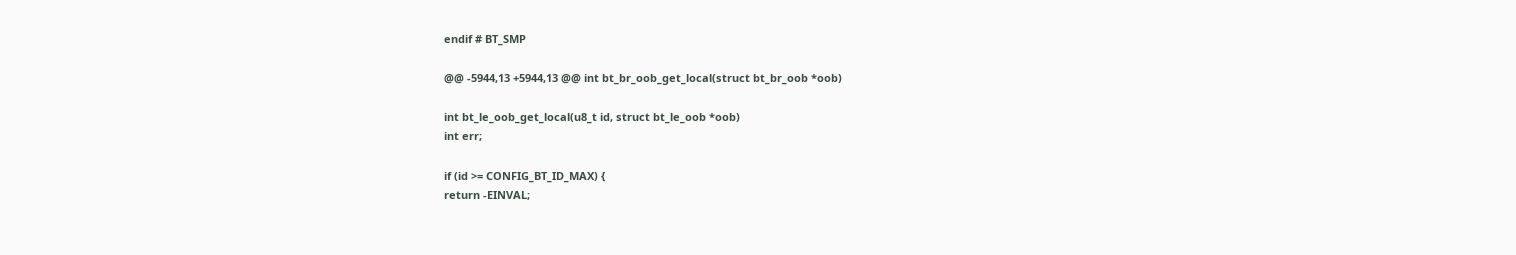endif # BT_SMP

@@ -5944,13 +5944,13 @@ int bt_br_oob_get_local(struct bt_br_oob *oob)

int bt_le_oob_get_local(u8_t id, struct bt_le_oob *oob)
int err;

if (id >= CONFIG_BT_ID_MAX) {
return -EINVAL;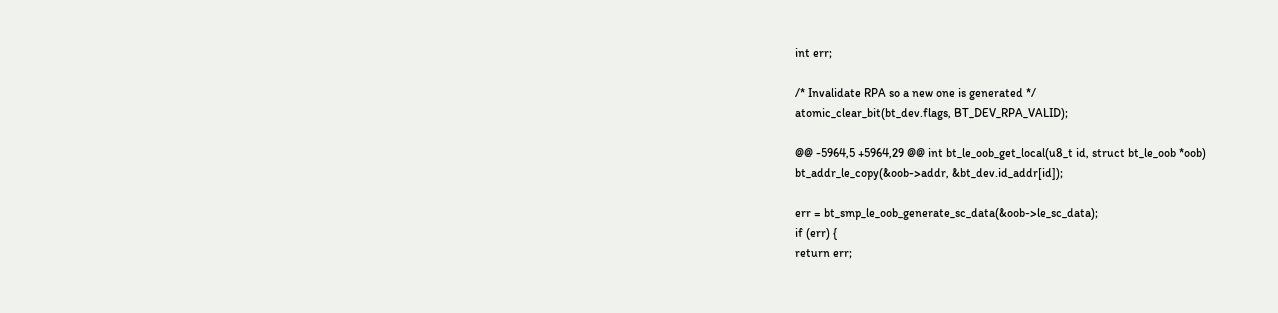int err;

/* Invalidate RPA so a new one is generated */
atomic_clear_bit(bt_dev.flags, BT_DEV_RPA_VALID);

@@ -5964,5 +5964,29 @@ int bt_le_oob_get_local(u8_t id, struct bt_le_oob *oob)
bt_addr_le_copy(&oob->addr, &bt_dev.id_addr[id]);

err = bt_smp_le_oob_generate_sc_data(&oob->le_sc_data);
if (err) {
return err;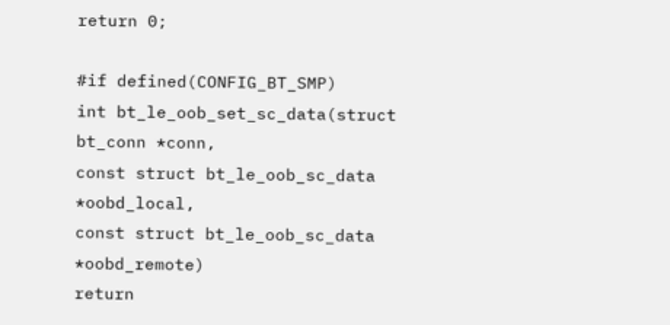return 0;

#if defined(CONFIG_BT_SMP)
int bt_le_oob_set_sc_data(struct bt_conn *conn,
const struct bt_le_oob_sc_data *oobd_local,
const struct bt_le_oob_sc_data *oobd_remote)
return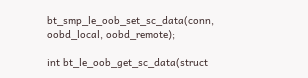bt_smp_le_oob_set_sc_data(conn, oobd_local, oobd_remote);

int bt_le_oob_get_sc_data(struct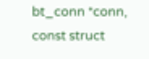bt_conn *conn,
const struct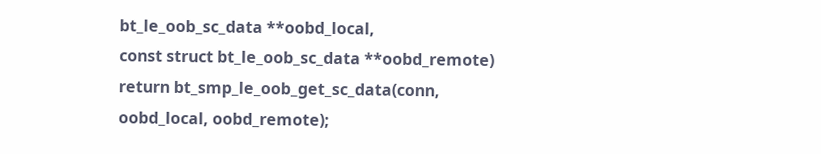bt_le_oob_sc_data **oobd_local,
const struct bt_le_oob_sc_data **oobd_remote)
return bt_smp_le_oob_get_sc_data(conn, oobd_local, oobd_remote);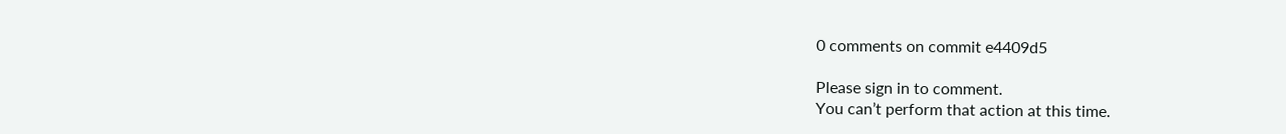0 comments on commit e4409d5

Please sign in to comment.
You can’t perform that action at this time.